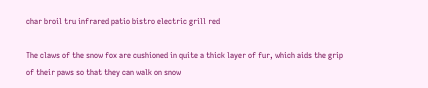char broil tru infrared patio bistro electric grill red

The claws of the snow fox are cushioned in quite a thick layer of fur, which aids the grip of their paws so that they can walk on snow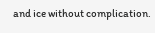and ice without complication.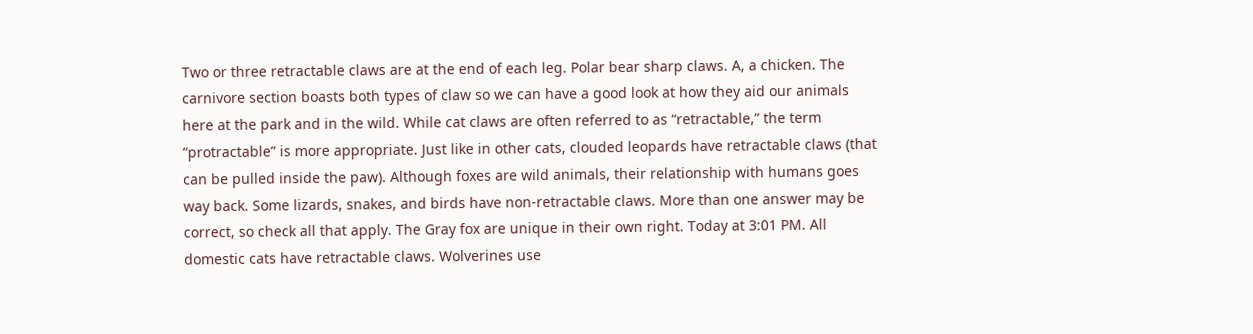Two or three retractable claws are at the end of each leg. Polar bear sharp claws. A, a chicken. The carnivore section boasts both types of claw so we can have a good look at how they aid our animals here at the park and in the wild. While cat claws are often referred to as “retractable,” the term “protractable” is more appropriate. Just like in other cats, clouded leopards have retractable claws (that can be pulled inside the paw). Although foxes are wild animals, their relationship with humans goes way back. Some lizards, snakes, and birds have non-retractable claws. More than one answer may be correct, so check all that apply. The Gray fox are unique in their own right. Today at 3:01 PM. All domestic cats have retractable claws. Wolverines use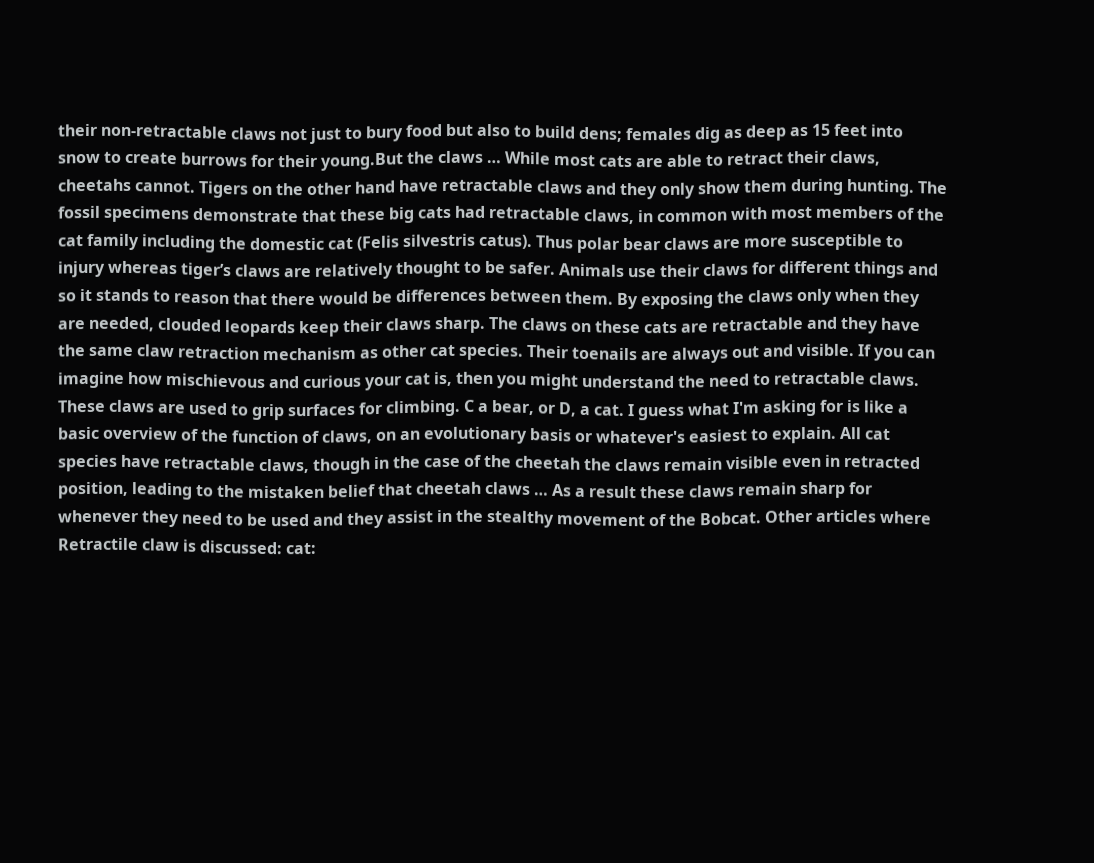their non-retractable claws not just to bury food but also to build dens; females dig as deep as 15 feet into snow to create burrows for their young.But the claws … While most cats are able to retract their claws, cheetahs cannot. Tigers on the other hand have retractable claws and they only show them during hunting. The fossil specimens demonstrate that these big cats had retractable claws, in common with most members of the cat family including the domestic cat (Felis silvestris catus). Thus polar bear claws are more susceptible to injury whereas tiger’s claws are relatively thought to be safer. Animals use their claws for different things and so it stands to reason that there would be differences between them. By exposing the claws only when they are needed, clouded leopards keep their claws sharp. The claws on these cats are retractable and they have the same claw retraction mechanism as other cat species. Their toenails are always out and visible. If you can imagine how mischievous and curious your cat is, then you might understand the need to retractable claws. These claws are used to grip surfaces for climbing. C a bear, or D, a cat. I guess what I'm asking for is like a basic overview of the function of claws, on an evolutionary basis or whatever's easiest to explain. All cat species have retractable claws, though in the case of the cheetah the claws remain visible even in retracted position, leading to the mistaken belief that cheetah claws … As a result these claws remain sharp for whenever they need to be used and they assist in the stealthy movement of the Bobcat. Other articles where Retractile claw is discussed: cat: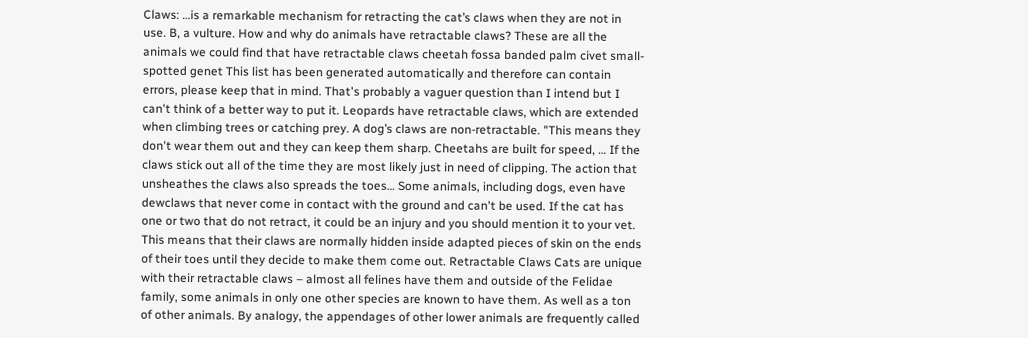Claws: …is a remarkable mechanism for retracting the cat’s claws when they are not in use. B, a vulture. How and why do animals have retractable claws? These are all the animals we could find that have retractable claws cheetah fossa banded palm civet small-spotted genet This list has been generated automatically and therefore can contain errors, please keep that in mind. That's probably a vaguer question than I intend but I can't think of a better way to put it. Leopards have retractable claws, which are extended when climbing trees or catching prey. A dog’s claws are non-retractable. "This means they don't wear them out and they can keep them sharp. Cheetahs are built for speed, … If the claws stick out all of the time they are most likely just in need of clipping. The action that unsheathes the claws also spreads the toes… Some animals, including dogs, even have dewclaws that never come in contact with the ground and can't be used. If the cat has one or two that do not retract, it could be an injury and you should mention it to your vet. This means that their claws are normally hidden inside adapted pieces of skin on the ends of their toes until they decide to make them come out. Retractable Claws Cats are unique with their retractable claws – almost all felines have them and outside of the Felidae family, some animals in only one other species are known to have them. As well as a ton of other animals. By analogy, the appendages of other lower animals are frequently called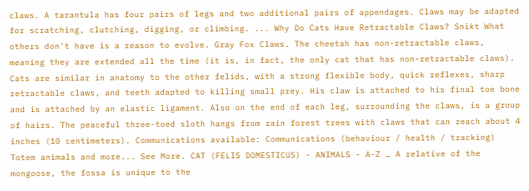claws. A tarantula has four pairs of legs and two additional pairs of appendages. Claws may be adapted for scratching, clutching, digging, or climbing. ... Why Do Cats Have Retractable Claws? Snikt What others don't have is a reason to evolve. Gray Fox Claws. The cheetah has non-retractable claws, meaning they are extended all the time (it is, in fact, the only cat that has non-retractable claws). Cats are similar in anatomy to the other felids, with a strong flexible body, quick reflexes, sharp retractable claws, and teeth adapted to killing small prey. His claw is attached to his final toe bone and is attached by an elastic ligament. Also on the end of each leg, surrounding the claws, is a group of hairs. The peaceful three-toed sloth hangs from rain forest trees with claws that can reach about 4 inches (10 centimeters). Communications available: Communications (behaviour / health / tracking) Totem animals and more... See More. CAT (FELIS DOMESTICUS) - ANIMALS - A-Z … A relative of the mongoose, the fossa is unique to the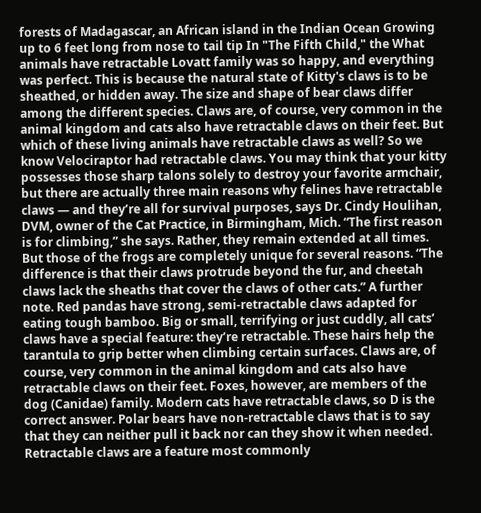forests of Madagascar, an African island in the Indian Ocean Growing up to 6 feet long from nose to tail tip In "The Fifth Child," the What animals have retractable Lovatt family was so happy, and everything was perfect. This is because the natural state of Kitty's claws is to be sheathed, or hidden away. The size and shape of bear claws differ among the different species. Claws are, of course, very common in the animal kingdom and cats also have retractable claws on their feet. But which of these living animals have retractable claws as well? So we know Velociraptor had retractable claws. You may think that your kitty possesses those sharp talons solely to destroy your favorite armchair, but there are actually three main reasons why felines have retractable claws — and they’re all for survival purposes, says Dr. Cindy Houlihan, DVM, owner of the Cat Practice, in Birmingham, Mich. “The first reason is for climbing,” she says. Rather, they remain extended at all times. But those of the frogs are completely unique for several reasons. “The difference is that their claws protrude beyond the fur, and cheetah claws lack the sheaths that cover the claws of other cats.” A further note. Red pandas have strong, semi-retractable claws adapted for eating tough bamboo. Big or small, terrifying or just cuddly, all cats’ claws have a special feature: they’re retractable. These hairs help the tarantula to grip better when climbing certain surfaces. Claws are, of course, very common in the animal kingdom and cats also have retractable claws on their feet. Foxes, however, are members of the dog (Canidae) family. Modern cats have retractable claws, so D is the correct answer. Polar bears have non-retractable claws that is to say that they can neither pull it back nor can they show it when needed. Retractable claws are a feature most commonly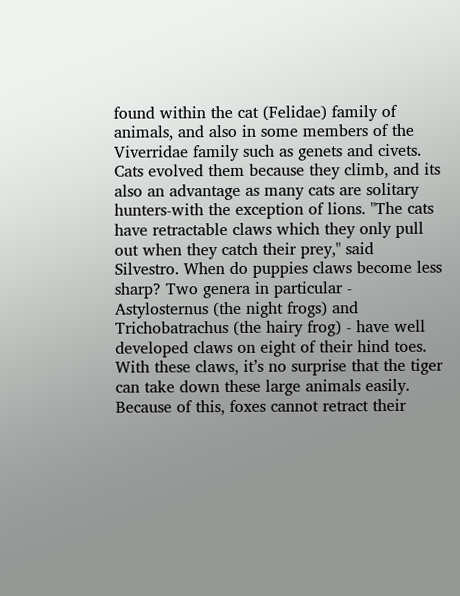found within the cat (Felidae) family of animals, and also in some members of the Viverridae family such as genets and civets. Cats evolved them because they climb, and its also an advantage as many cats are solitary hunters-with the exception of lions. "The cats have retractable claws which they only pull out when they catch their prey," said Silvestro. When do puppies claws become less sharp? Two genera in particular - Astylosternus (the night frogs) and Trichobatrachus (the hairy frog) - have well developed claws on eight of their hind toes. With these claws, it’s no surprise that the tiger can take down these large animals easily. Because of this, foxes cannot retract their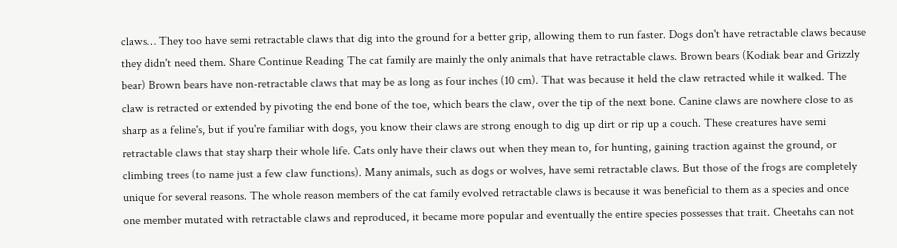claws… They too have semi retractable claws that dig into the ground for a better grip, allowing them to run faster. Dogs don't have retractable claws because they didn't need them. Share Continue Reading The cat family are mainly the only animals that have retractable claws. Brown bears (Kodiak bear and Grizzly bear) Brown bears have non-retractable claws that may be as long as four inches (10 cm). That was because it held the claw retracted while it walked. The claw is retracted or extended by pivoting the end bone of the toe, which bears the claw, over the tip of the next bone. Canine claws are nowhere close to as sharp as a feline's, but if you're familiar with dogs, you know their claws are strong enough to dig up dirt or rip up a couch. These creatures have semi retractable claws that stay sharp their whole life. Cats only have their claws out when they mean to, for hunting, gaining traction against the ground, or climbing trees (to name just a few claw functions). Many animals, such as dogs or wolves, have semi retractable claws. But those of the frogs are completely unique for several reasons. The whole reason members of the cat family evolved retractable claws is because it was beneficial to them as a species and once one member mutated with retractable claws and reproduced, it became more popular and eventually the entire species possesses that trait. Cheetahs can not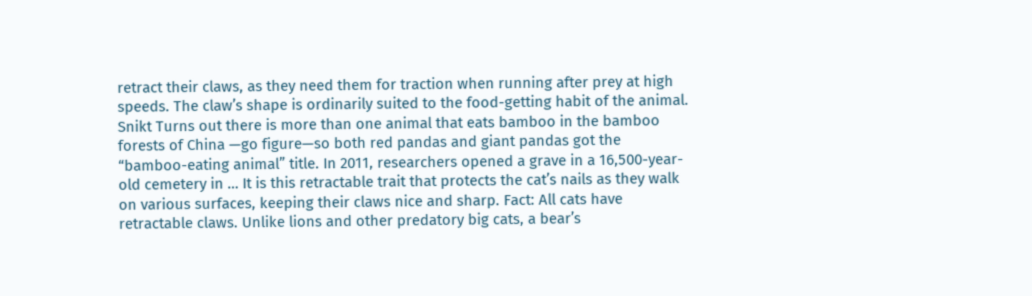retract their claws, as they need them for traction when running after prey at high speeds. The claw’s shape is ordinarily suited to the food-getting habit of the animal. Snikt Turns out there is more than one animal that eats bamboo in the bamboo forests of China —go figure—so both red pandas and giant pandas got the “bamboo-eating animal” title. In 2011, researchers opened a grave in a 16,500-year-old cemetery in … It is this retractable trait that protects the cat’s nails as they walk on various surfaces, keeping their claws nice and sharp. Fact: All cats have retractable claws. Unlike lions and other predatory big cats, a bear’s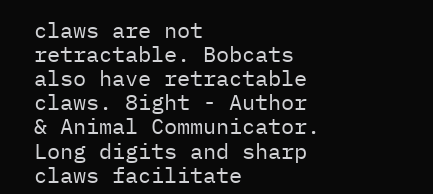claws are not retractable. Bobcats also have retractable claws. 8ight - Author & Animal Communicator. Long digits and sharp claws facilitate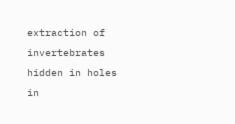extraction of invertebrates hidden in holes in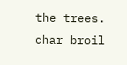the trees.
char broil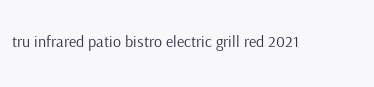tru infrared patio bistro electric grill red 2021